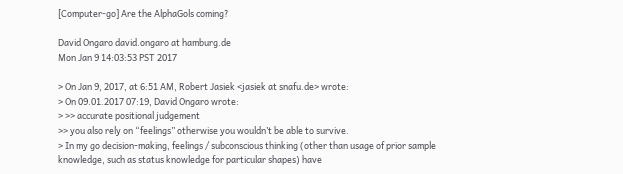[Computer-go] Are the AlphaGols coming?

David Ongaro david.ongaro at hamburg.de
Mon Jan 9 14:03:53 PST 2017

> On Jan 9, 2017, at 6:51 AM, Robert Jasiek <jasiek at snafu.de> wrote:
> On 09.01.2017 07:19, David Ongaro wrote:
> >> accurate positional judgement
>> you also rely on “feelings” otherwise you wouldn’t be able to survive.
> In my go decision-making, feelings / subconscious thinking (other than usage of prior sample knowledge, such as status knowledge for particular shapes) have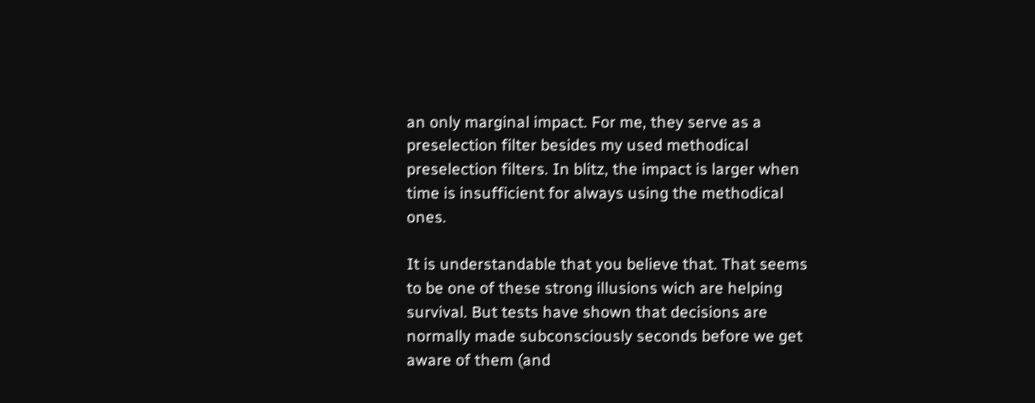an only marginal impact. For me, they serve as a preselection filter besides my used methodical preselection filters. In blitz, the impact is larger when time is insufficient for always using the methodical ones.

It is understandable that you believe that. That seems to be one of these strong illusions wich are helping survival. But tests have shown that decisions are normally made subconsciously seconds before we get aware of them (and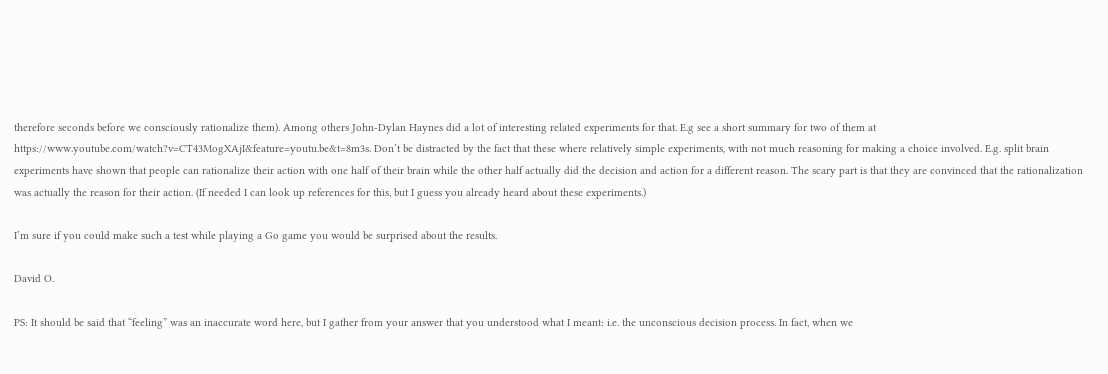therefore seconds before we consciously rationalize them). Among others John-Dylan Haynes did a lot of interesting related experiments for that. E.g see a short summary for two of them at https://www.youtube.com/watch?v=CT43MogXAjI&feature=youtu.be&t=8m3s. Don’t be distracted by the fact that these where relatively simple experiments, with not much reasoning for making a choice involved. E.g. split brain experiments have shown that people can rationalize their action with one half of their brain while the other half actually did the decision and action for a different reason. The scary part is that they are convinced that the rationalization was actually the reason for their action. (If needed I can look up references for this, but I guess you already heard about these experiments.)

I’m sure if you could make such a test while playing a Go game you would be surprised about the results.

David O.

PS: It should be said that “feeling” was an inaccurate word here, but I gather from your answer that you understood what I meant: i.e. the unconscious decision process. In fact, when we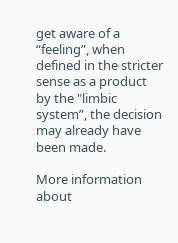get aware of a “feeling”, when defined in the stricter sense as a product by the "limbic system”, the decision may already have been made.

More information about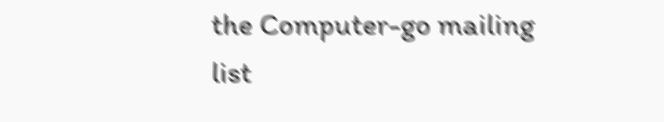the Computer-go mailing list